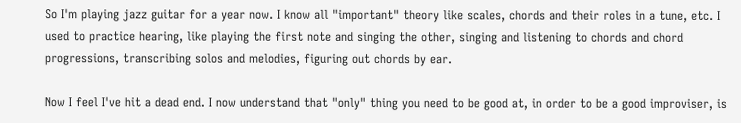So I'm playing jazz guitar for a year now. I know all "important" theory like scales, chords and their roles in a tune, etc. I used to practice hearing, like playing the first note and singing the other, singing and listening to chords and chord progressions, transcribing solos and melodies, figuring out chords by ear.

Now I feel I've hit a dead end. I now understand that "only" thing you need to be good at, in order to be a good improviser, is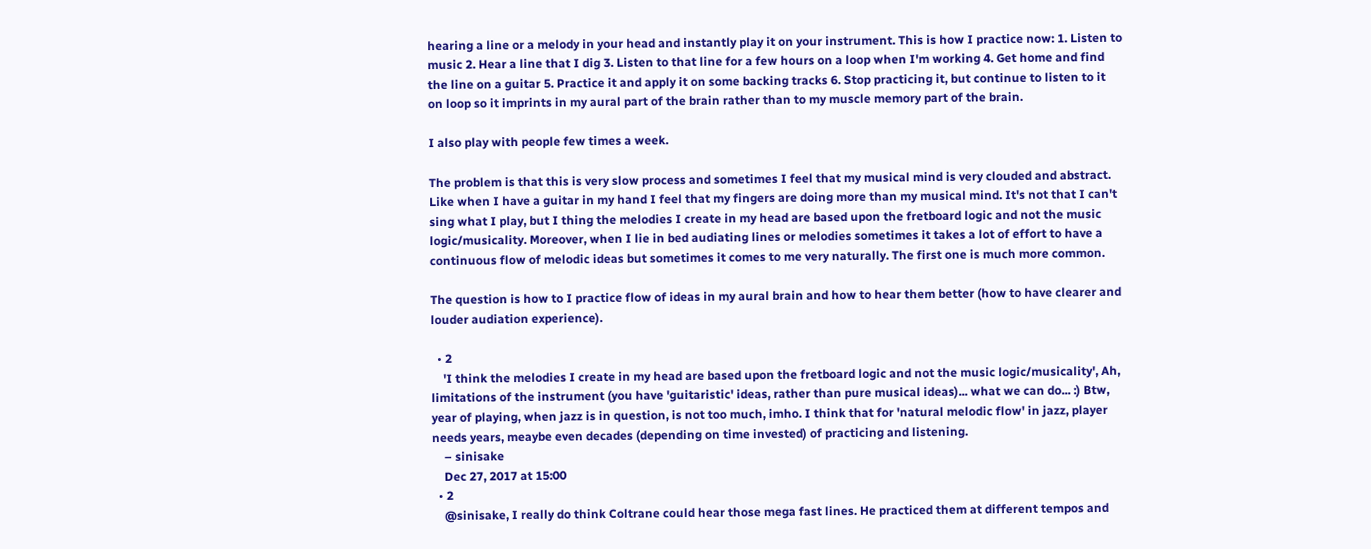hearing a line or a melody in your head and instantly play it on your instrument. This is how I practice now: 1. Listen to music 2. Hear a line that I dig 3. Listen to that line for a few hours on a loop when I'm working 4. Get home and find the line on a guitar 5. Practice it and apply it on some backing tracks 6. Stop practicing it, but continue to listen to it on loop so it imprints in my aural part of the brain rather than to my muscle memory part of the brain.

I also play with people few times a week.

The problem is that this is very slow process and sometimes I feel that my musical mind is very clouded and abstract. Like when I have a guitar in my hand I feel that my fingers are doing more than my musical mind. It's not that I can't sing what I play, but I thing the melodies I create in my head are based upon the fretboard logic and not the music logic/musicality. Moreover, when I lie in bed audiating lines or melodies sometimes it takes a lot of effort to have a continuous flow of melodic ideas but sometimes it comes to me very naturally. The first one is much more common.

The question is how to I practice flow of ideas in my aural brain and how to hear them better (how to have clearer and louder audiation experience).

  • 2
    'I think the melodies I create in my head are based upon the fretboard logic and not the music logic/musicality', Ah, limitations of the instrument (you have 'guitaristic' ideas, rather than pure musical ideas)... what we can do... :) Btw, year of playing, when jazz is in question, is not too much, imho. I think that for 'natural melodic flow' in jazz, player needs years, meaybe even decades (depending on time invested) of practicing and listening.
    – sinisake
    Dec 27, 2017 at 15:00
  • 2
    @sinisake, I really do think Coltrane could hear those mega fast lines. He practiced them at different tempos and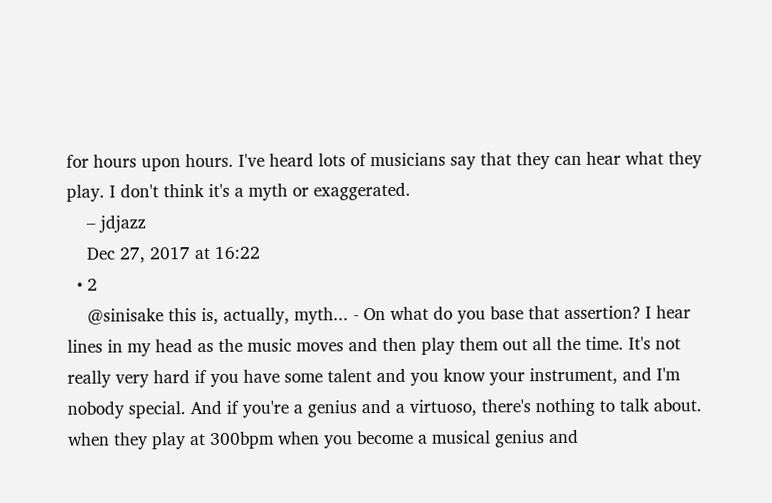for hours upon hours. I've heard lots of musicians say that they can hear what they play. I don't think it's a myth or exaggerated.
    – jdjazz
    Dec 27, 2017 at 16:22
  • 2
    @sinisake this is, actually, myth... - On what do you base that assertion? I hear lines in my head as the music moves and then play them out all the time. It's not really very hard if you have some talent and you know your instrument, and I'm nobody special. And if you're a genius and a virtuoso, there's nothing to talk about. when they play at 300bpm when you become a musical genius and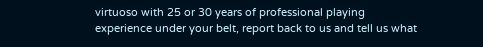virtuoso with 25 or 30 years of professional playing experience under your belt, report back to us and tell us what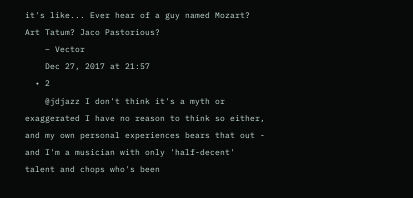it's like... Ever hear of a guy named Mozart? Art Tatum? Jaco Pastorious?
    – Vector
    Dec 27, 2017 at 21:57
  • 2
    @jdjazz I don't think it's a myth or exaggerated I have no reason to think so either, and my own personal experiences bears that out - and I'm a musician with only 'half-decent' talent and chops who's been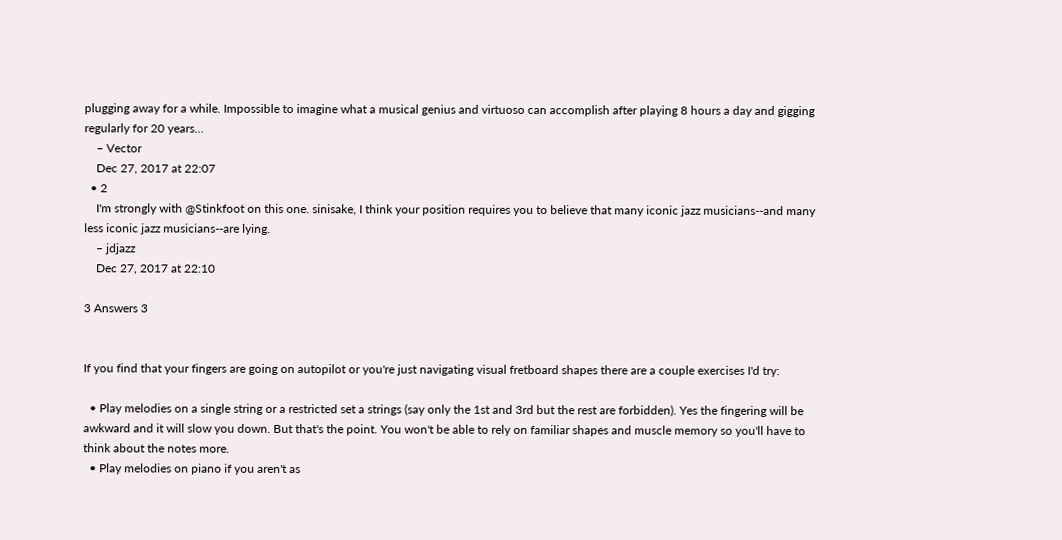plugging away for a while. Impossible to imagine what a musical genius and virtuoso can accomplish after playing 8 hours a day and gigging regularly for 20 years...
    – Vector
    Dec 27, 2017 at 22:07
  • 2
    I'm strongly with @Stinkfoot on this one. sinisake, I think your position requires you to believe that many iconic jazz musicians--and many less iconic jazz musicians--are lying.
    – jdjazz
    Dec 27, 2017 at 22:10

3 Answers 3


If you find that your fingers are going on autopilot or you're just navigating visual fretboard shapes there are a couple exercises I'd try:

  • Play melodies on a single string or a restricted set a strings (say only the 1st and 3rd but the rest are forbidden). Yes the fingering will be awkward and it will slow you down. But that's the point. You won't be able to rely on familiar shapes and muscle memory so you'll have to think about the notes more.
  • Play melodies on piano if you aren't as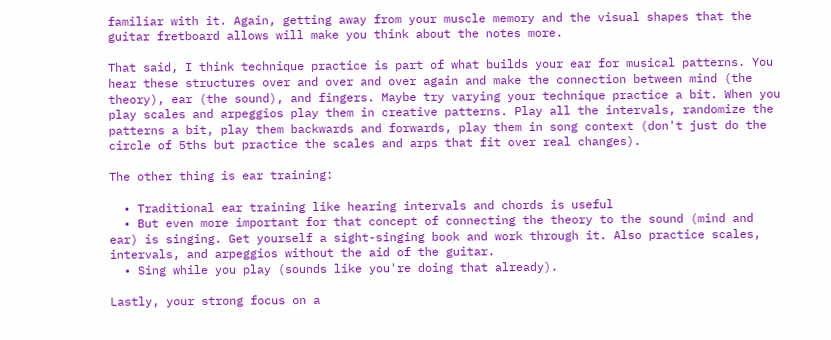familiar with it. Again, getting away from your muscle memory and the visual shapes that the guitar fretboard allows will make you think about the notes more.

That said, I think technique practice is part of what builds your ear for musical patterns. You hear these structures over and over and over again and make the connection between mind (the theory), ear (the sound), and fingers. Maybe try varying your technique practice a bit. When you play scales and arpeggios play them in creative patterns. Play all the intervals, randomize the patterns a bit, play them backwards and forwards, play them in song context (don't just do the circle of 5ths but practice the scales and arps that fit over real changes).

The other thing is ear training:

  • Traditional ear training like hearing intervals and chords is useful
  • But even more important for that concept of connecting the theory to the sound (mind and ear) is singing. Get yourself a sight-singing book and work through it. Also practice scales, intervals, and arpeggios without the aid of the guitar.
  • Sing while you play (sounds like you're doing that already).

Lastly, your strong focus on a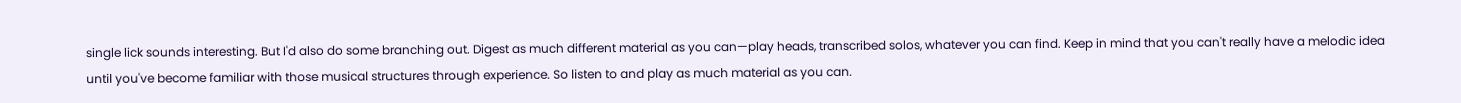single lick sounds interesting. But I'd also do some branching out. Digest as much different material as you can—play heads, transcribed solos, whatever you can find. Keep in mind that you can't really have a melodic idea until you've become familiar with those musical structures through experience. So listen to and play as much material as you can.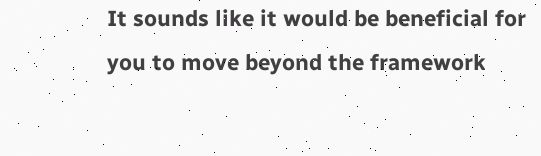It sounds like it would be beneficial for you to move beyond the framework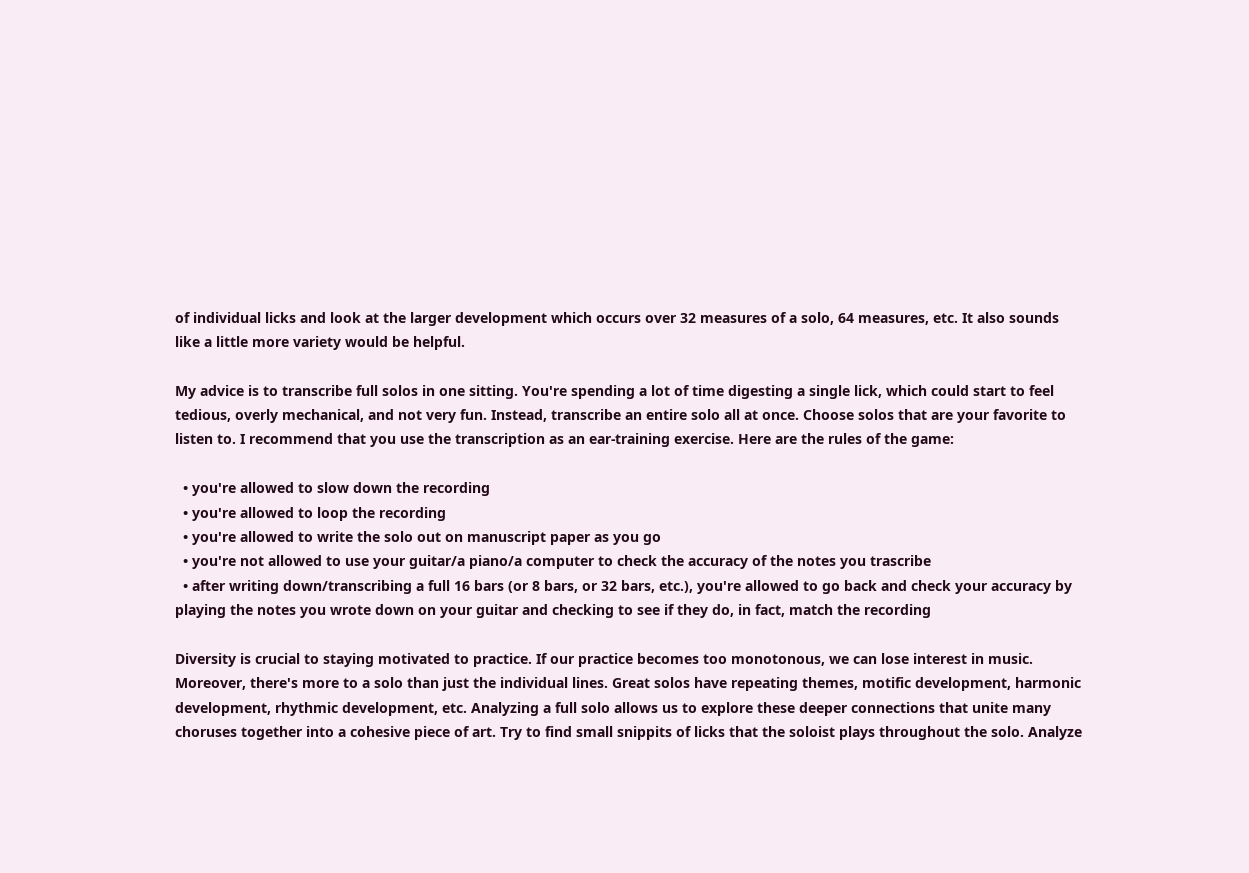of individual licks and look at the larger development which occurs over 32 measures of a solo, 64 measures, etc. It also sounds like a little more variety would be helpful.

My advice is to transcribe full solos in one sitting. You're spending a lot of time digesting a single lick, which could start to feel tedious, overly mechanical, and not very fun. Instead, transcribe an entire solo all at once. Choose solos that are your favorite to listen to. I recommend that you use the transcription as an ear-training exercise. Here are the rules of the game:

  • you're allowed to slow down the recording
  • you're allowed to loop the recording
  • you're allowed to write the solo out on manuscript paper as you go
  • you're not allowed to use your guitar/a piano/a computer to check the accuracy of the notes you trascribe
  • after writing down/transcribing a full 16 bars (or 8 bars, or 32 bars, etc.), you're allowed to go back and check your accuracy by playing the notes you wrote down on your guitar and checking to see if they do, in fact, match the recording

Diversity is crucial to staying motivated to practice. If our practice becomes too monotonous, we can lose interest in music. Moreover, there's more to a solo than just the individual lines. Great solos have repeating themes, motific development, harmonic development, rhythmic development, etc. Analyzing a full solo allows us to explore these deeper connections that unite many choruses together into a cohesive piece of art. Try to find small snippits of licks that the soloist plays throughout the solo. Analyze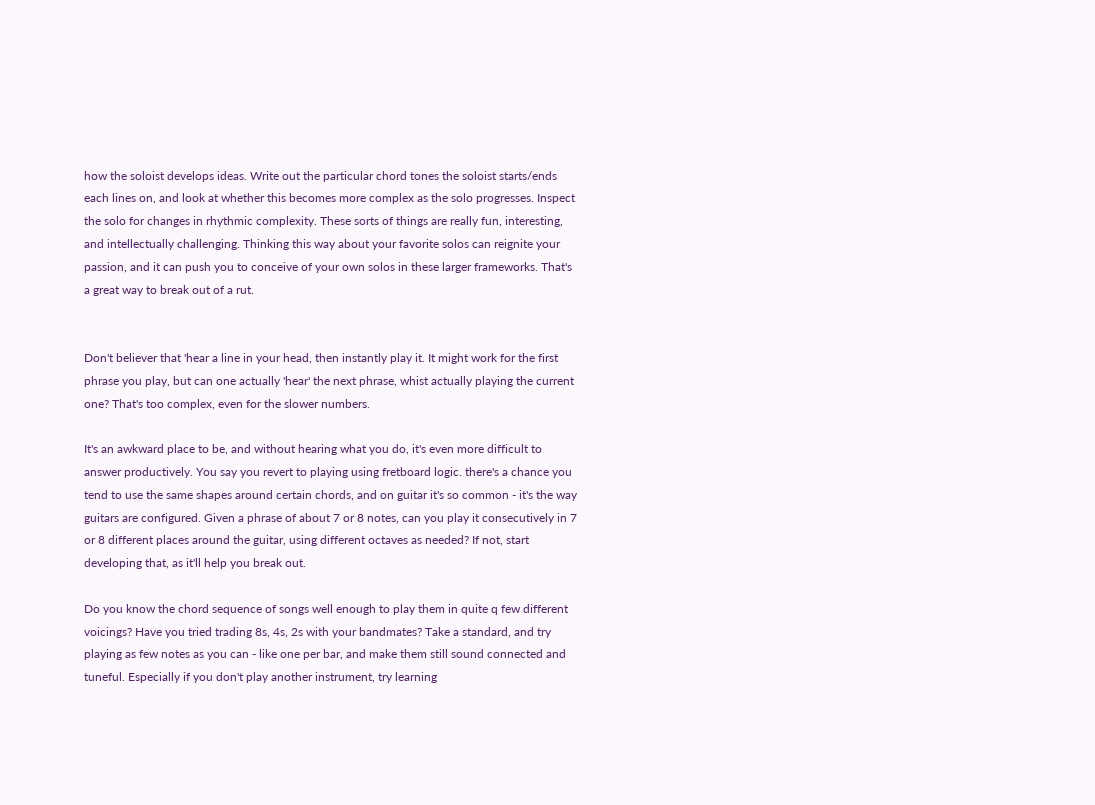how the soloist develops ideas. Write out the particular chord tones the soloist starts/ends each lines on, and look at whether this becomes more complex as the solo progresses. Inspect the solo for changes in rhythmic complexity. These sorts of things are really fun, interesting, and intellectually challenging. Thinking this way about your favorite solos can reignite your passion, and it can push you to conceive of your own solos in these larger frameworks. That's a great way to break out of a rut.


Don't believer that 'hear a line in your head, then instantly play it. It might work for the first phrase you play, but can one actually 'hear' the next phrase, whist actually playing the current one? That's too complex, even for the slower numbers.

It's an awkward place to be, and without hearing what you do, it's even more difficult to answer productively. You say you revert to playing using fretboard logic. there's a chance you tend to use the same shapes around certain chords, and on guitar it's so common - it's the way guitars are configured. Given a phrase of about 7 or 8 notes, can you play it consecutively in 7 or 8 different places around the guitar, using different octaves as needed? If not, start developing that, as it'll help you break out.

Do you know the chord sequence of songs well enough to play them in quite q few different voicings? Have you tried trading 8s, 4s, 2s with your bandmates? Take a standard, and try playing as few notes as you can - like one per bar, and make them still sound connected and tuneful. Especially if you don't play another instrument, try learning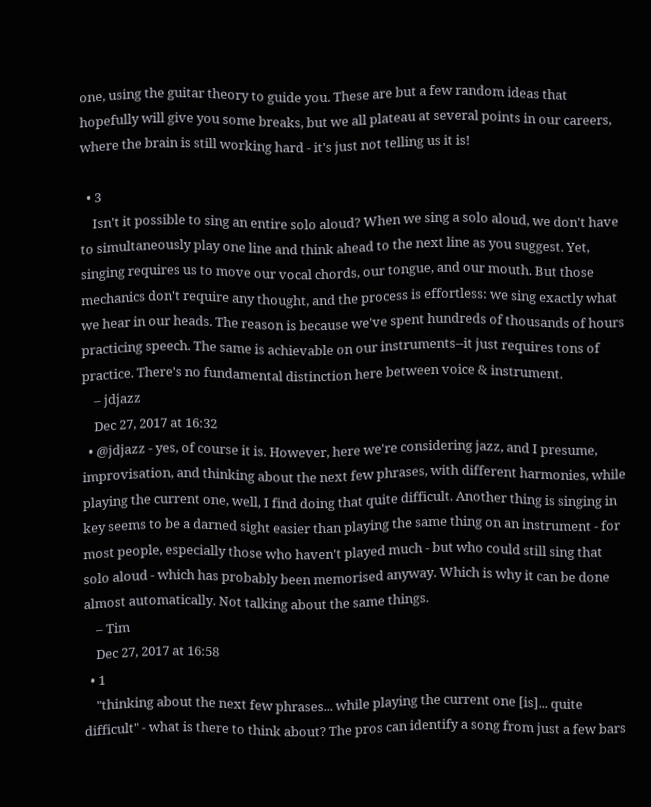one, using the guitar theory to guide you. These are but a few random ideas that hopefully will give you some breaks, but we all plateau at several points in our careers, where the brain is still working hard - it's just not telling us it is!

  • 3
    Isn't it possible to sing an entire solo aloud? When we sing a solo aloud, we don't have to simultaneously play one line and think ahead to the next line as you suggest. Yet, singing requires us to move our vocal chords, our tongue, and our mouth. But those mechanics don't require any thought, and the process is effortless: we sing exactly what we hear in our heads. The reason is because we've spent hundreds of thousands of hours practicing speech. The same is achievable on our instruments--it just requires tons of practice. There's no fundamental distinction here between voice & instrument.
    – jdjazz
    Dec 27, 2017 at 16:32
  • @jdjazz - yes, of course it is. However, here we're considering jazz, and I presume, improvisation, and thinking about the next few phrases, with different harmonies, while playing the current one, well, I find doing that quite difficult. Another thing is singing in key seems to be a darned sight easier than playing the same thing on an instrument - for most people, especially those who haven't played much - but who could still sing that solo aloud - which has probably been memorised anyway. Which is why it can be done almost automatically. Not talking about the same things.
    – Tim
    Dec 27, 2017 at 16:58
  • 1
    "thinking about the next few phrases... while playing the current one [is]... quite difficult" - what is there to think about? The pros can identify a song from just a few bars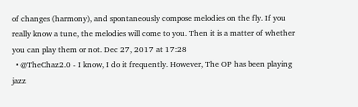of changes (harmony), and spontaneously compose melodies on the fly. If you really know a tune, the melodies will come to you. Then it is a matter of whether you can play them or not. Dec 27, 2017 at 17:28
  • @TheChaz2.0 - I know, I do it frequently. However, The OP has been playing jazz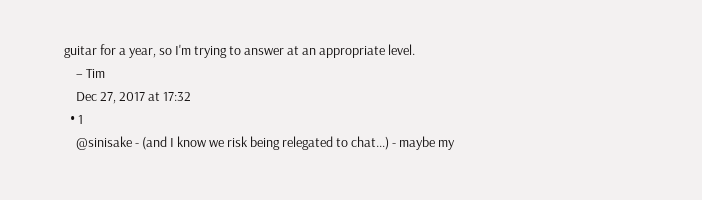guitar for a year, so I'm trying to answer at an appropriate level.
    – Tim
    Dec 27, 2017 at 17:32
  • 1
    @sinisake - (and I know we risk being relegated to chat...) - maybe my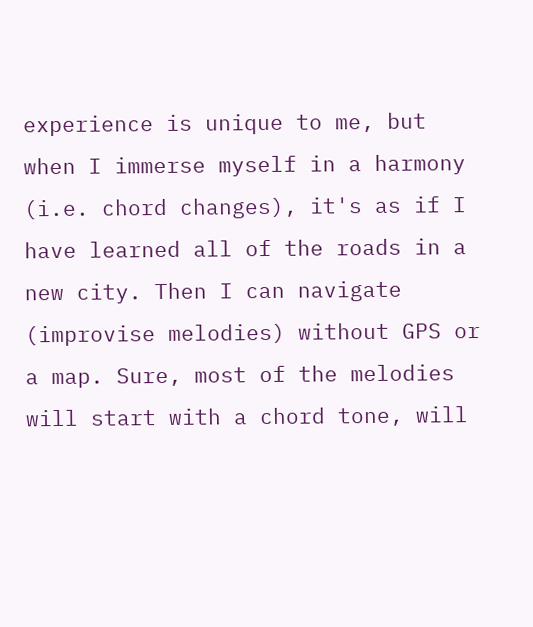experience is unique to me, but when I immerse myself in a harmony (i.e. chord changes), it's as if I have learned all of the roads in a new city. Then I can navigate (improvise melodies) without GPS or a map. Sure, most of the melodies will start with a chord tone, will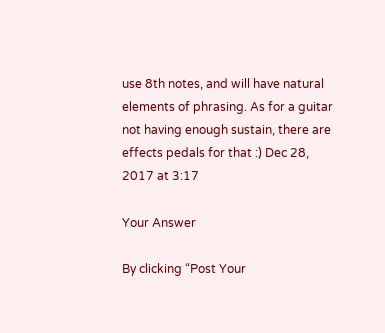use 8th notes, and will have natural elements of phrasing. As for a guitar not having enough sustain, there are effects pedals for that :) Dec 28, 2017 at 3:17

Your Answer

By clicking “Post Your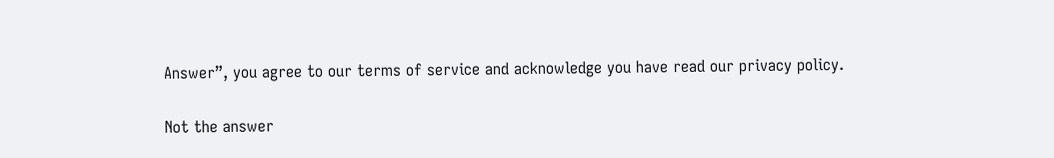Answer”, you agree to our terms of service and acknowledge you have read our privacy policy.

Not the answer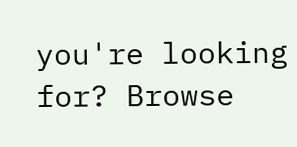you're looking for? Browse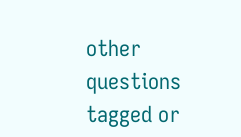other questions tagged or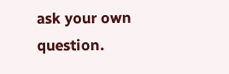ask your own question.